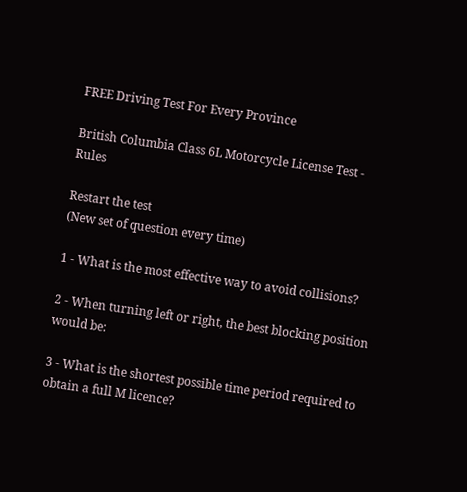FREE Driving Test For Every Province

British Columbia Class 6L Motorcycle License Test - Rules

Restart the test
(New set of question every time)

1 - What is the most effective way to avoid collisions?

2 - When turning left or right, the best blocking position would be:

3 - What is the shortest possible time period required to obtain a full M licence?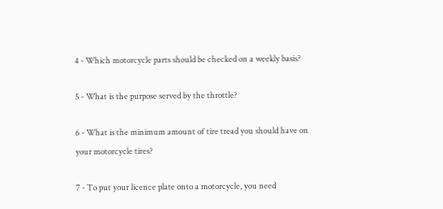4 - Which motorcycle parts should be checked on a weekly basis?

5 - What is the purpose served by the throttle?

6 - What is the minimum amount of tire tread you should have on your motorcycle tires?

7 - To put your licence plate onto a motorcycle, you need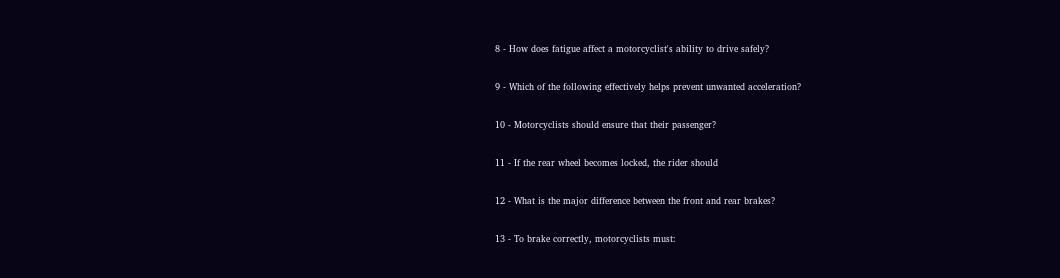8 - How does fatigue affect a motorcyclist's ability to drive safely?

9 - Which of the following effectively helps prevent unwanted acceleration?

10 - Motorcyclists should ensure that their passenger?

11 - If the rear wheel becomes locked, the rider should

12 - What is the major difference between the front and rear brakes?

13 - To brake correctly, motorcyclists must: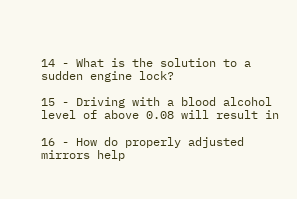14 - What is the solution to a sudden engine lock?

15 - Driving with a blood alcohol level of above 0.08 will result in

16 - How do properly adjusted mirrors help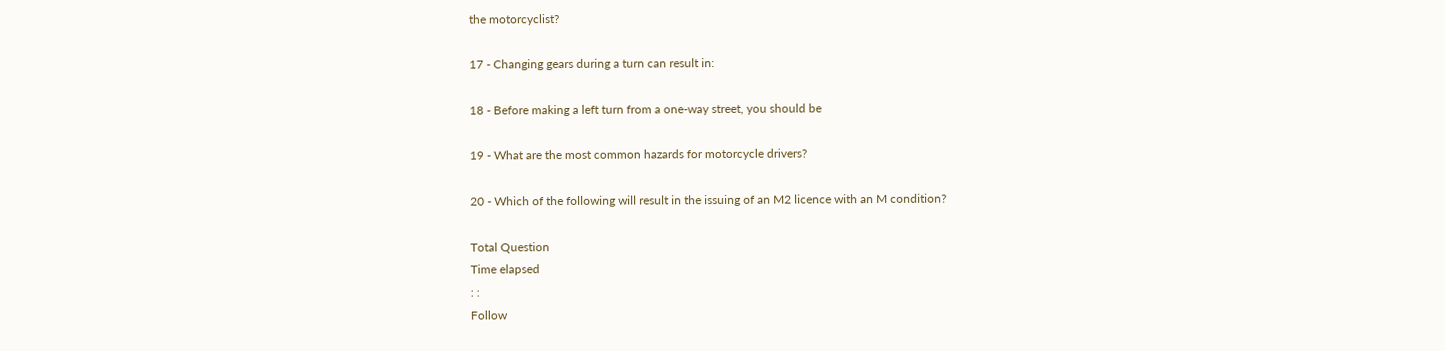the motorcyclist?

17 - Changing gears during a turn can result in:

18 - Before making a left turn from a one-way street, you should be

19 - What are the most common hazards for motorcycle drivers?

20 - Which of the following will result in the issuing of an M2 licence with an M condition?

Total Question
Time elapsed
: :
Follow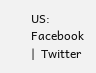US:  Facebook  |  Twitter